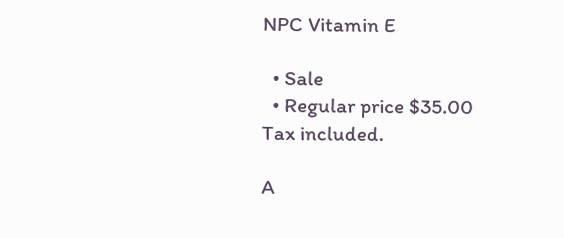NPC Vitamin E

  • Sale
  • Regular price $35.00
Tax included.

A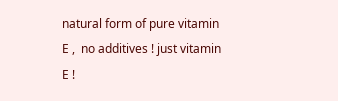natural form of pure vitamin E ,  no additives ! just vitamin E !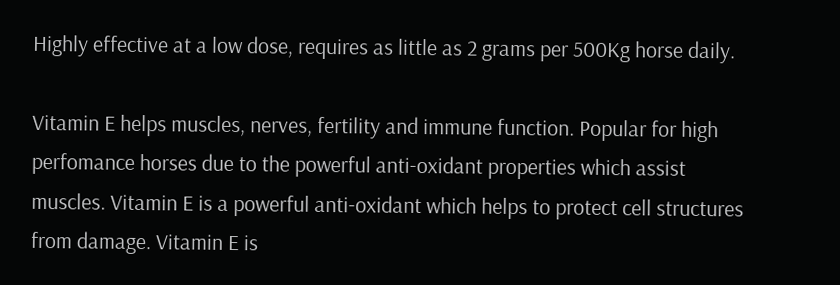Highly effective at a low dose, requires as little as 2 grams per 500Kg horse daily.

Vitamin E helps muscles, nerves, fertility and immune function. Popular for high perfomance horses due to the powerful anti-oxidant properties which assist muscles. Vitamin E is a powerful anti-oxidant which helps to protect cell structures from damage. Vitamin E is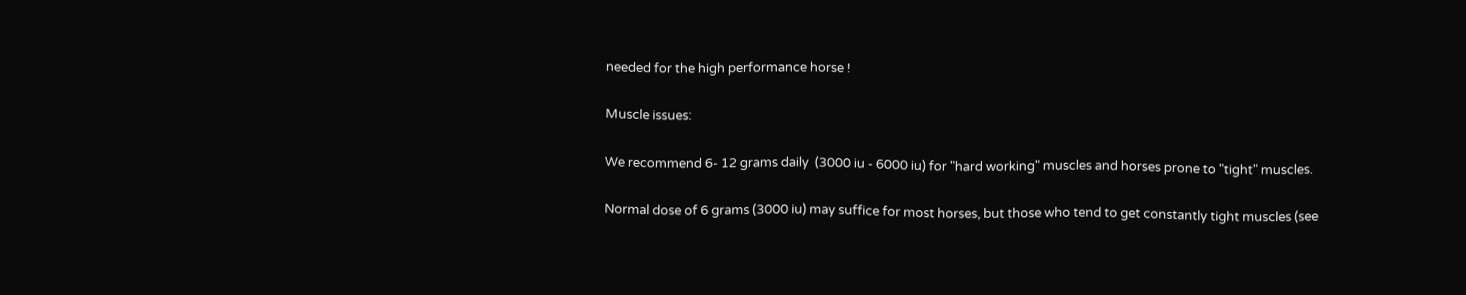needed for the high performance horse !

Muscle issues:

We recommend 6- 12 grams daily  (3000 iu - 6000 iu) for "hard working" muscles and horses prone to "tight" muscles.

Normal dose of 6 grams (3000 iu) may suffice for most horses, but those who tend to get constantly tight muscles (see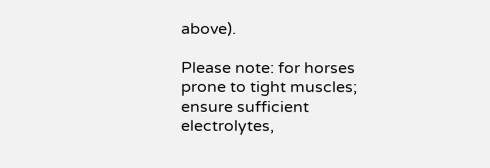above).

Please note: for horses prone to tight muscles; ensure sufficient electrolytes,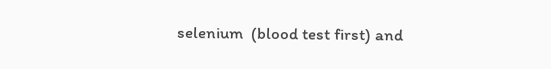selenium  (blood test first) and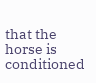that the horse is conditioned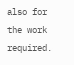also for the work required.